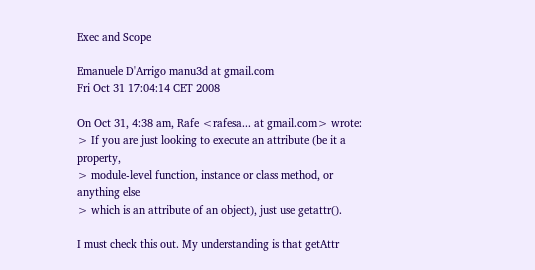Exec and Scope

Emanuele D'Arrigo manu3d at gmail.com
Fri Oct 31 17:04:14 CET 2008

On Oct 31, 4:38 am, Rafe <rafesa... at gmail.com> wrote:
> If you are just looking to execute an attribute (be it a property,
> module-level function, instance or class method, or anything else
> which is an attribute of an object), just use getattr().

I must check this out. My understanding is that getAttr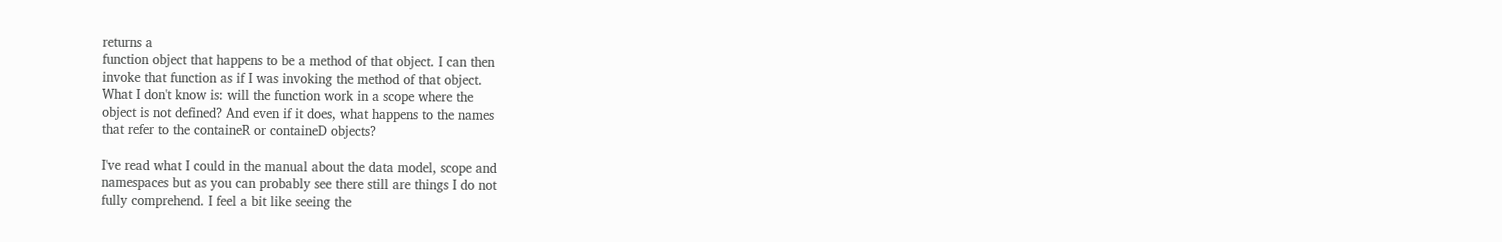returns a
function object that happens to be a method of that object. I can then
invoke that function as if I was invoking the method of that object.
What I don't know is: will the function work in a scope where the
object is not defined? And even if it does, what happens to the names
that refer to the containeR or containeD objects?

I've read what I could in the manual about the data model, scope and
namespaces but as you can probably see there still are things I do not
fully comprehend. I feel a bit like seeing the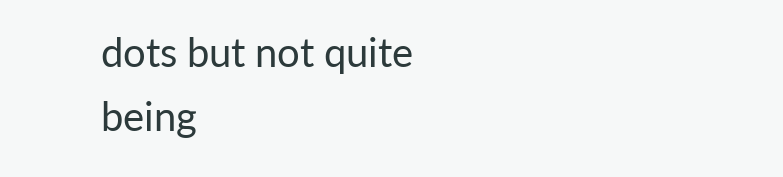dots but not quite
being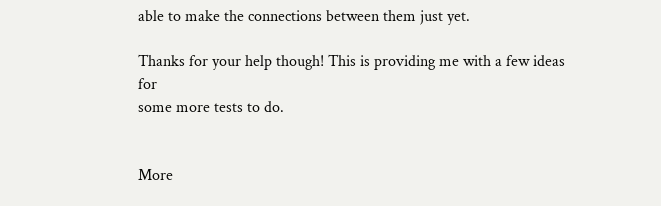able to make the connections between them just yet.

Thanks for your help though! This is providing me with a few ideas for
some more tests to do.


More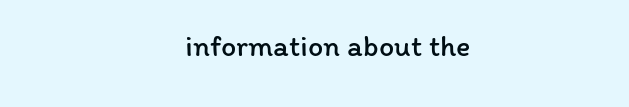information about the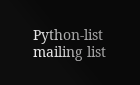Python-list mailing list